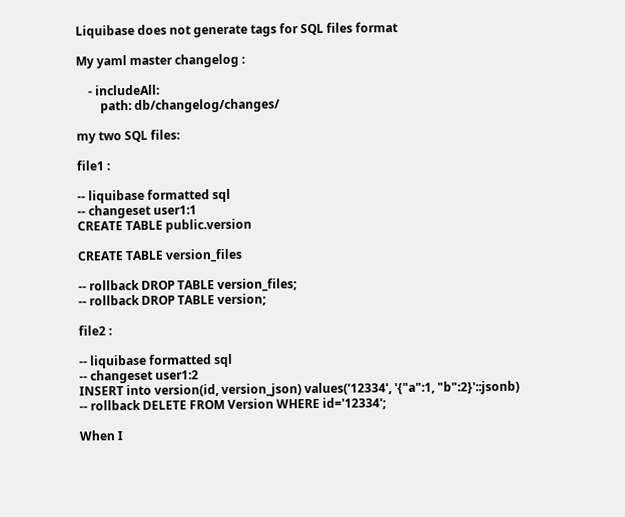Liquibase does not generate tags for SQL files format

My yaml master changelog :

    - includeAll:
        path: db/changelog/changes/

my two SQL files:

file1 :

-- liquibase formatted sql
-- changeset user1:1
CREATE TABLE public.version

CREATE TABLE version_files

-- rollback DROP TABLE version_files;
-- rollback DROP TABLE version;

file2 :

-- liquibase formatted sql
-- changeset user1:2
INSERT into version(id, version_json) values('12334', '{"a":1, "b":2}'::jsonb)
-- rollback DELETE FROM Version WHERE id='12334';

When I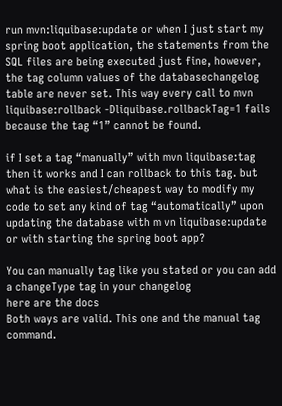run mvn:liquibase:update or when I just start my spring boot application, the statements from the SQL files are being executed just fine, however, the tag column values of the databasechangelog table are never set. This way every call to mvn liquibase:rollback -Dliquibase.rollbackTag=1 fails because the tag “1” cannot be found.

if I set a tag “manually” with mvn liquibase:tag then it works and I can rollback to this tag. but what is the easiest/cheapest way to modify my code to set any kind of tag “automatically” upon updating the database with m vn liquibase:update or with starting the spring boot app?

You can manually tag like you stated or you can add a changeType tag in your changelog
here are the docs
Both ways are valid. This one and the manual tag command.